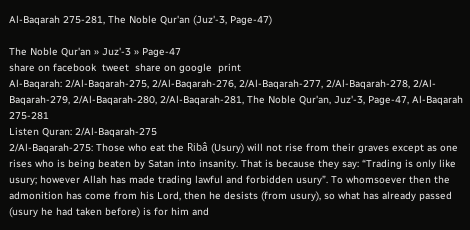Al-Baqarah 275-281, The Noble Qur'an (Juz'-3, Page-47)

The Noble Qur'an » Juz'-3 » Page-47
share on facebook  tweet  share on google  print
Al-Baqarah: 2/Al-Baqarah-275, 2/Al-Baqarah-276, 2/Al-Baqarah-277, 2/Al-Baqarah-278, 2/Al-Baqarah-279, 2/Al-Baqarah-280, 2/Al-Baqarah-281, The Noble Qur'an, Juz'-3, Page-47, Al-Baqarah 275-281
Listen Quran: 2/Al-Baqarah-275
2/Al-Baqarah-275: Those who eat the Ribâ (Usury) will not rise from their graves except as one rises who is being beaten by Satan into insanity. That is because they say: “Trading is only like usury; however Allah has made trading lawful and forbidden usury”. To whomsoever then the admonition has come from his Lord, then he desists (from usury), so what has already passed (usury he had taken before) is for him and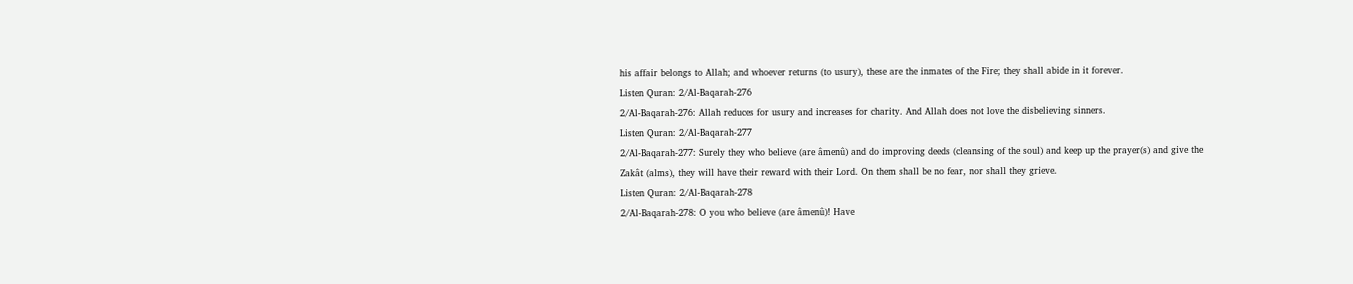his affair belongs to Allah; and whoever returns (to usury), these are the inmates of the Fire; they shall abide in it forever.
Listen Quran: 2/Al-Baqarah-276
2/Al-Baqarah-276: Allah reduces for usury and increases for charity. And Allah does not love the disbelieving sinners.
Listen Quran: 2/Al-Baqarah-277
2/Al-Baqarah-277: Surely they who believe (are âmenû) and do improving deeds (cleansing of the soul) and keep up the prayer(s) and give the Zakât (alms), they will have their reward with their Lord. On them shall be no fear, nor shall they grieve.
Listen Quran: 2/Al-Baqarah-278
2/Al-Baqarah-278: O you who believe (are âmenû)! Have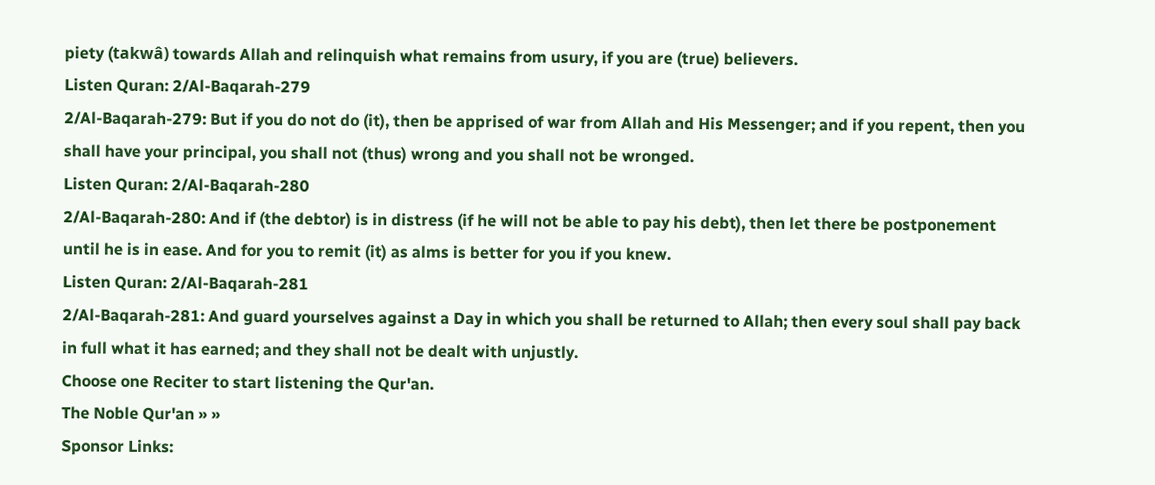piety (takwâ) towards Allah and relinquish what remains from usury, if you are (true) believers.
Listen Quran: 2/Al-Baqarah-279
2/Al-Baqarah-279: But if you do not do (it), then be apprised of war from Allah and His Messenger; and if you repent, then you shall have your principal, you shall not (thus) wrong and you shall not be wronged.
Listen Quran: 2/Al-Baqarah-280
2/Al-Baqarah-280: And if (the debtor) is in distress (if he will not be able to pay his debt), then let there be postponement until he is in ease. And for you to remit (it) as alms is better for you if you knew.
Listen Quran: 2/Al-Baqarah-281
2/Al-Baqarah-281: And guard yourselves against a Day in which you shall be returned to Allah; then every soul shall pay back in full what it has earned; and they shall not be dealt with unjustly.
Choose one Reciter to start listening the Qur'an.
The Noble Qur'an » »
Sponsor Links: